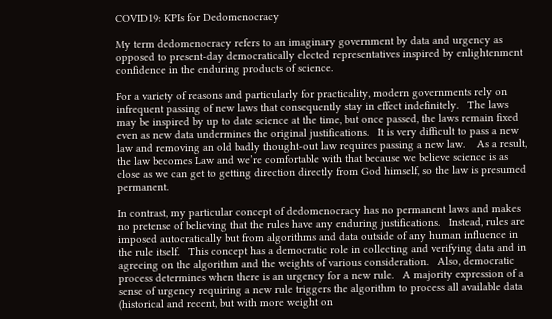COVID19: KPIs for Dedomenocracy

My term dedomenocracy refers to an imaginary government by data and urgency as opposed to present-day democratically elected representatives inspired by enlightenment confidence in the enduring products of science.

For a variety of reasons and particularly for practicality, modern governments rely on infrequent passing of new laws that consequently stay in effect indefinitely.   The laws may be inspired by up to date science at the time, but once passed, the laws remain fixed even as new data undermines the original justifications.   It is very difficult to pass a new law and removing an old badly thought-out law requires passing a new law.    As a result, the law becomes Law and we’re comfortable with that because we believe science is as close as we can get to getting direction directly from God himself, so the law is presumed permanent.

In contrast, my particular concept of dedomenocracy has no permanent laws and makes no pretense of believing that the rules have any enduring justifications.   Instead, rules are imposed autocratically but from algorithms and data outside of any human influence in the rule itself.   This concept has a democratic role in collecting and verifying data and in agreeing on the algorithm and the weights of various consideration.   Also, democratic process determines when there is an urgency for a new rule.   A majority expression of a sense of urgency requiring a new rule triggers the algorithm to process all available data (historical and recent, but with more weight on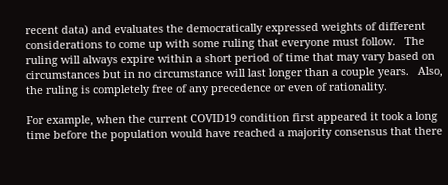recent data) and evaluates the democratically expressed weights of different considerations to come up with some ruling that everyone must follow.   The ruling will always expire within a short period of time that may vary based on circumstances but in no circumstance will last longer than a couple years.   Also, the ruling is completely free of any precedence or even of rationality.

For example, when the current COVID19 condition first appeared it took a long time before the population would have reached a majority consensus that there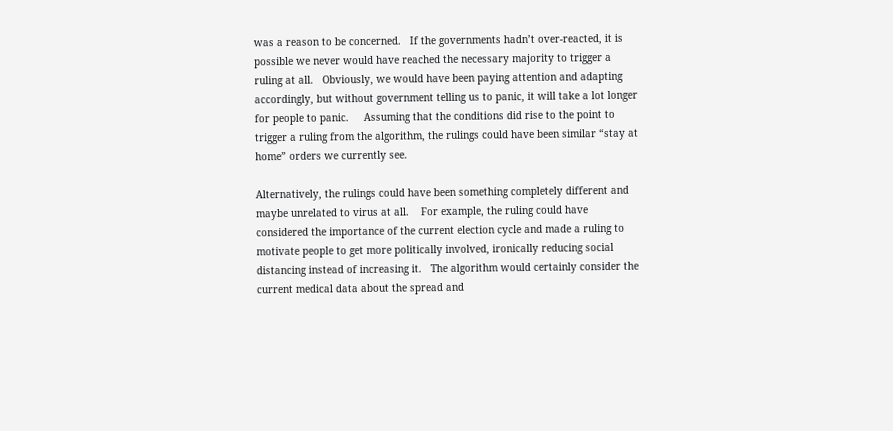was a reason to be concerned.   If the governments hadn’t over-reacted, it is possible we never would have reached the necessary majority to trigger a ruling at all.   Obviously, we would have been paying attention and adapting accordingly, but without government telling us to panic, it will take a lot longer for people to panic.     Assuming that the conditions did rise to the point to trigger a ruling from the algorithm, the rulings could have been similar “stay at home” orders we currently see.

Alternatively, the rulings could have been something completely different and maybe unrelated to virus at all.    For example, the ruling could have considered the importance of the current election cycle and made a ruling to motivate people to get more politically involved, ironically reducing social distancing instead of increasing it.   The algorithm would certainly consider the current medical data about the spread and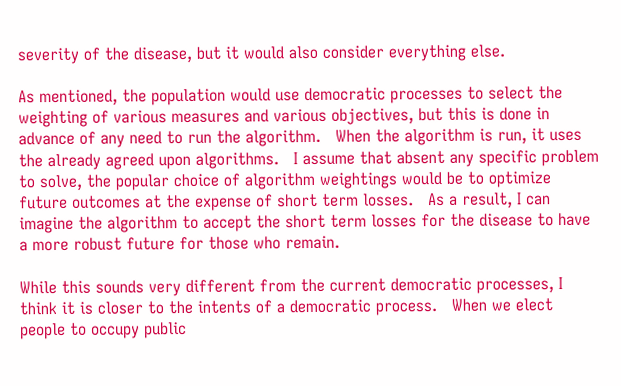severity of the disease, but it would also consider everything else.

As mentioned, the population would use democratic processes to select the weighting of various measures and various objectives, but this is done in advance of any need to run the algorithm.   When the algorithm is run, it uses the already agreed upon algorithms.   I assume that absent any specific problem to solve, the popular choice of algorithm weightings would be to optimize future outcomes at the expense of short term losses.   As a result, I can imagine the algorithm to accept the short term losses for the disease to have a more robust future for those who remain.

While this sounds very different from the current democratic processes, I think it is closer to the intents of a democratic process.   When we elect people to occupy public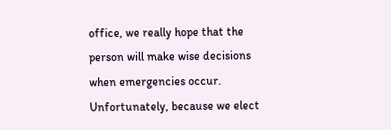office, we really hope that the person will make wise decisions when emergencies occur.  Unfortunately, because we elect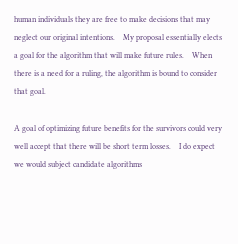human individuals they are free to make decisions that may neglect our original intentions.    My proposal essentially elects a goal for the algorithm that will make future rules.    When there is a need for a ruling, the algorithm is bound to consider that goal.

A goal of optimizing future benefits for the survivors could very well accept that there will be short term losses.    I do expect we would subject candidate algorithms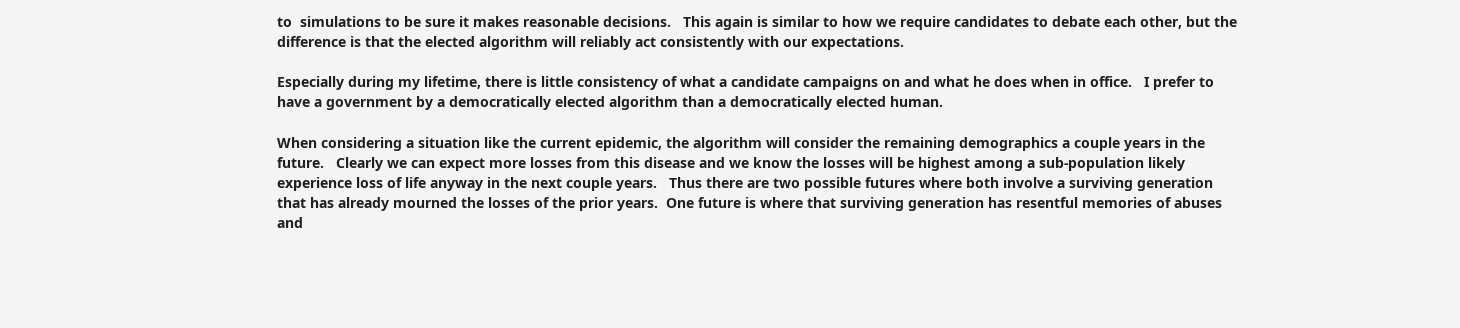to  simulations to be sure it makes reasonable decisions.   This again is similar to how we require candidates to debate each other, but the difference is that the elected algorithm will reliably act consistently with our expectations.

Especially during my lifetime, there is little consistency of what a candidate campaigns on and what he does when in office.   I prefer to have a government by a democratically elected algorithm than a democratically elected human.

When considering a situation like the current epidemic, the algorithm will consider the remaining demographics a couple years in the future.   Clearly we can expect more losses from this disease and we know the losses will be highest among a sub-population likely experience loss of life anyway in the next couple years.   Thus there are two possible futures where both involve a surviving generation that has already mourned the losses of the prior years.  One future is where that surviving generation has resentful memories of abuses and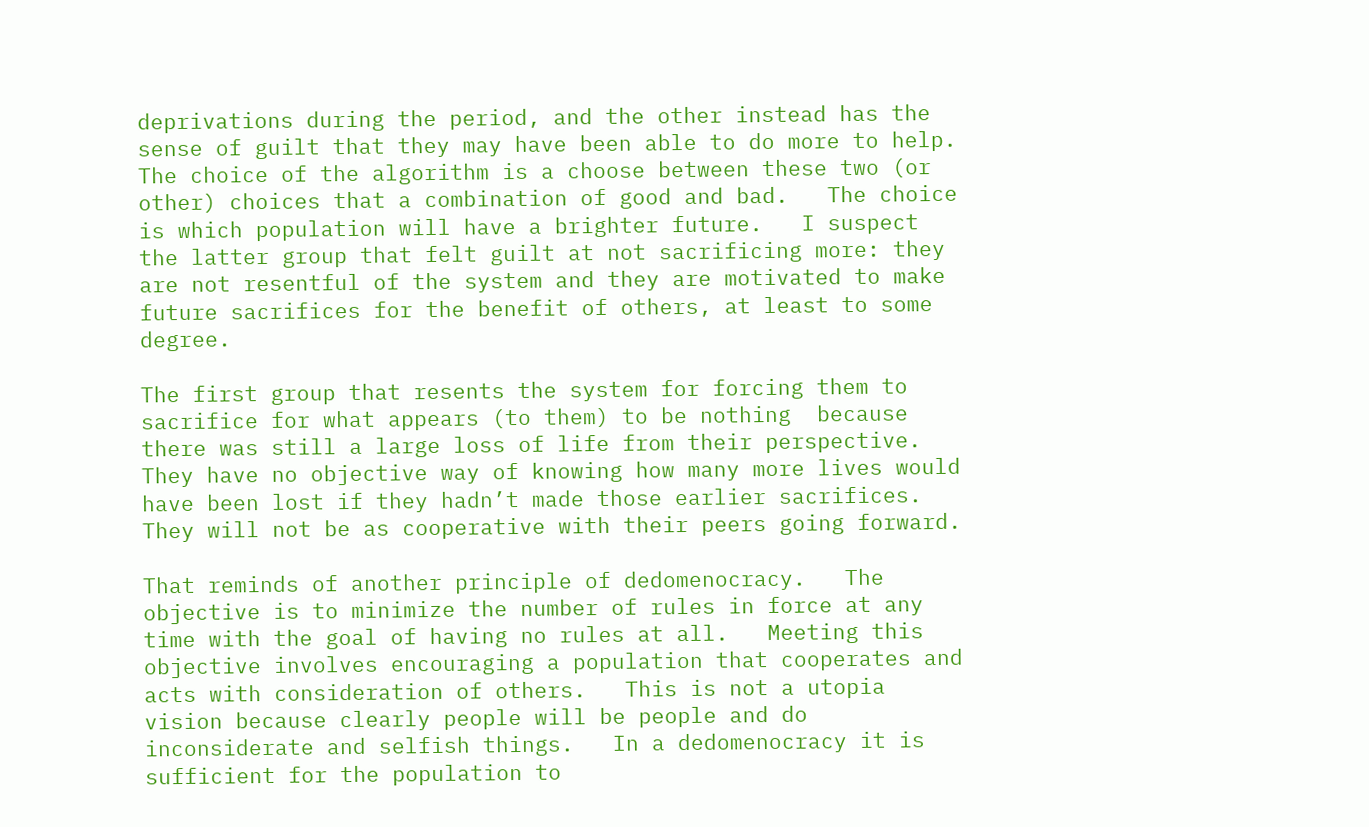deprivations during the period, and the other instead has the sense of guilt that they may have been able to do more to help.    The choice of the algorithm is a choose between these two (or other) choices that a combination of good and bad.   The choice is which population will have a brighter future.   I suspect the latter group that felt guilt at not sacrificing more: they are not resentful of the system and they are motivated to make future sacrifices for the benefit of others, at least to some degree.

The first group that resents the system for forcing them to sacrifice for what appears (to them) to be nothing  because there was still a large loss of life from their perspective.    They have no objective way of knowing how many more lives would have been lost if they hadn’t made those earlier sacrifices.   They will not be as cooperative with their peers going forward.

That reminds of another principle of dedomenocracy.   The objective is to minimize the number of rules in force at any time with the goal of having no rules at all.   Meeting this objective involves encouraging a population that cooperates and acts with consideration of others.   This is not a utopia vision because clearly people will be people and do inconsiderate and selfish things.   In a dedomenocracy it is sufficient for the population to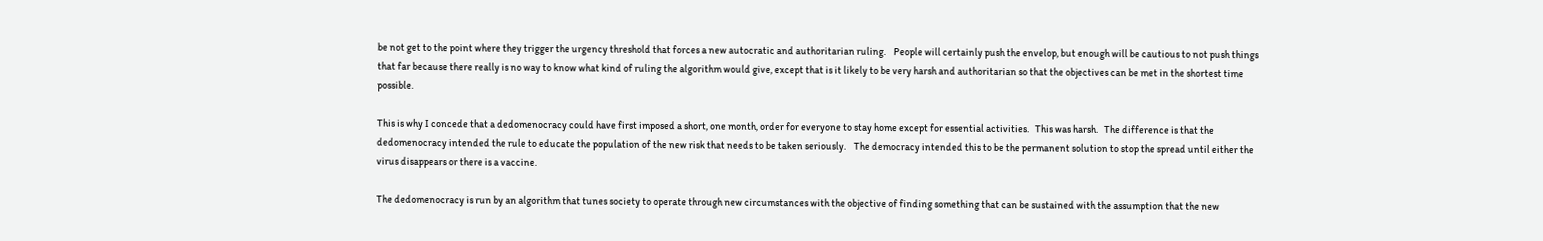be not get to the point where they trigger the urgency threshold that forces a new autocratic and authoritarian ruling.    People will certainly push the envelop, but enough will be cautious to not push things that far because there really is no way to know what kind of ruling the algorithm would give, except that is it likely to be very harsh and authoritarian so that the objectives can be met in the shortest time possible.

This is why I concede that a dedomenocracy could have first imposed a short, one month, order for everyone to stay home except for essential activities.   This was harsh.   The difference is that the dedomenocracy intended the rule to educate the population of the new risk that needs to be taken seriously.    The democracy intended this to be the permanent solution to stop the spread until either the virus disappears or there is a vaccine.

The dedomenocracy is run by an algorithm that tunes society to operate through new circumstances with the objective of finding something that can be sustained with the assumption that the new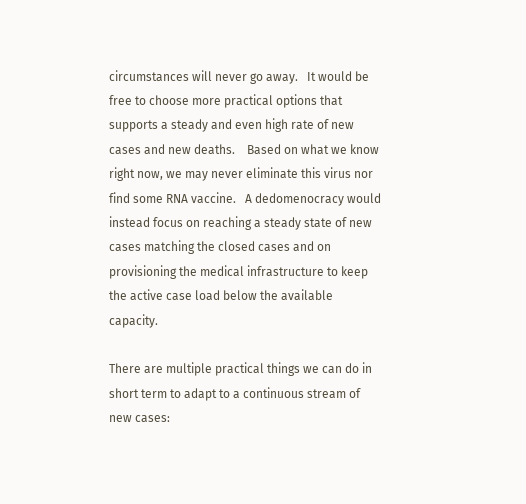circumstances will never go away.   It would be free to choose more practical options that supports a steady and even high rate of new cases and new deaths.    Based on what we know right now, we may never eliminate this virus nor find some RNA vaccine.   A dedomenocracy would instead focus on reaching a steady state of new cases matching the closed cases and on provisioning the medical infrastructure to keep the active case load below the available capacity.

There are multiple practical things we can do in short term to adapt to a continuous stream of new cases: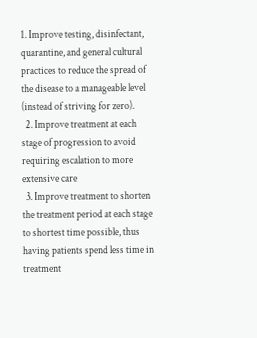1. Improve testing, disinfectant, quarantine, and general cultural practices to reduce the spread of the disease to a manageable level (instead of striving for zero).
  2. Improve treatment at each stage of progression to avoid requiring escalation to more extensive care
  3. Improve treatment to shorten the treatment period at each stage to shortest time possible, thus having patients spend less time in treatment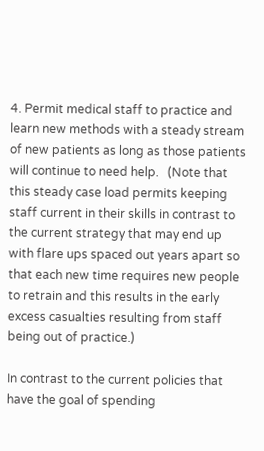4. Permit medical staff to practice and learn new methods with a steady stream of new patients as long as those patients will continue to need help.   (Note that this steady case load permits keeping staff current in their skills in contrast to the current strategy that may end up with flare ups spaced out years apart so that each new time requires new people to retrain and this results in the early excess casualties resulting from staff being out of practice.)

In contrast to the current policies that have the goal of spending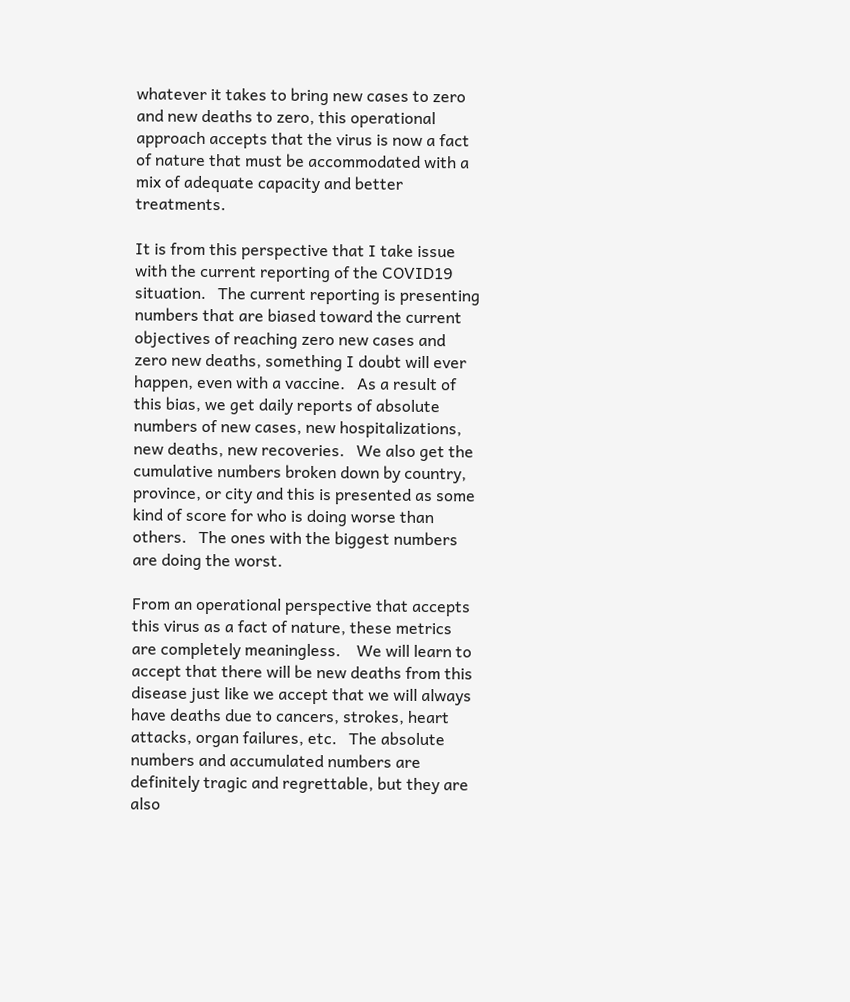whatever it takes to bring new cases to zero and new deaths to zero, this operational approach accepts that the virus is now a fact of nature that must be accommodated with a mix of adequate capacity and better treatments.

It is from this perspective that I take issue with the current reporting of the COVID19 situation.   The current reporting is presenting numbers that are biased toward the current objectives of reaching zero new cases and zero new deaths, something I doubt will ever happen, even with a vaccine.   As a result of this bias, we get daily reports of absolute numbers of new cases, new hospitalizations, new deaths, new recoveries.   We also get the cumulative numbers broken down by country, province, or city and this is presented as some kind of score for who is doing worse than others.   The ones with the biggest numbers are doing the worst.

From an operational perspective that accepts this virus as a fact of nature, these metrics are completely meaningless.    We will learn to accept that there will be new deaths from this disease just like we accept that we will always have deaths due to cancers, strokes, heart attacks, organ failures, etc.   The absolute numbers and accumulated numbers are definitely tragic and regrettable, but they are also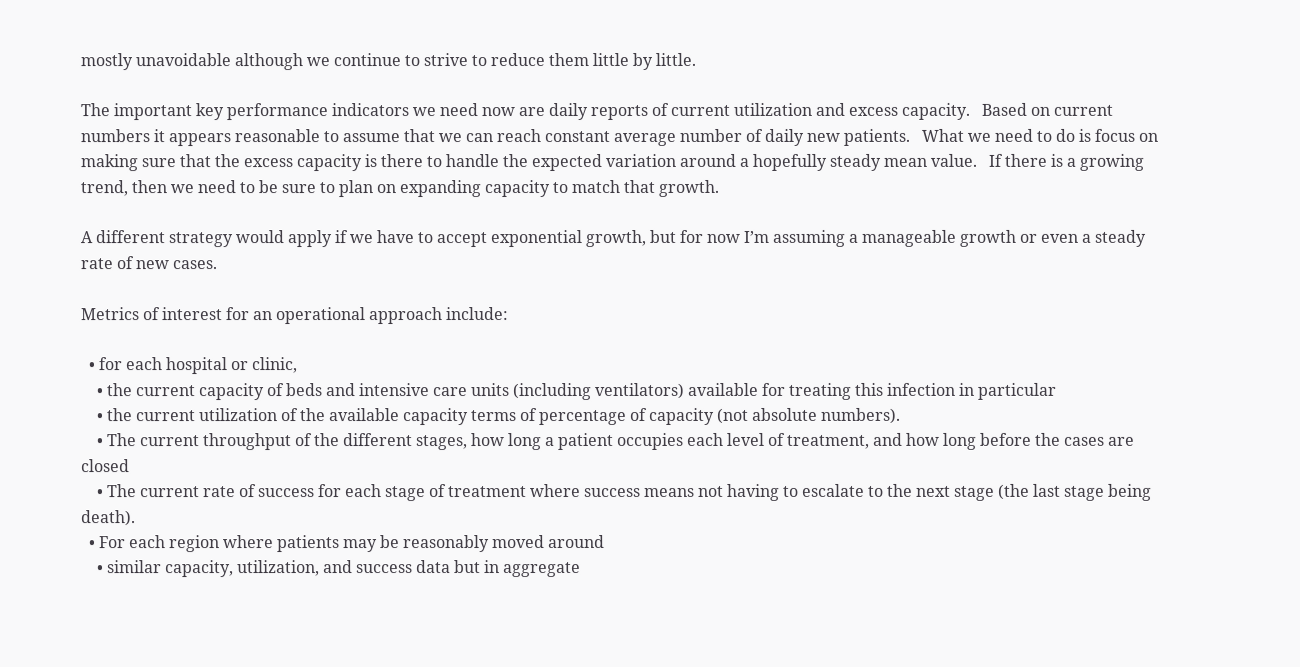mostly unavoidable although we continue to strive to reduce them little by little.

The important key performance indicators we need now are daily reports of current utilization and excess capacity.   Based on current numbers it appears reasonable to assume that we can reach constant average number of daily new patients.   What we need to do is focus on making sure that the excess capacity is there to handle the expected variation around a hopefully steady mean value.   If there is a growing trend, then we need to be sure to plan on expanding capacity to match that growth.

A different strategy would apply if we have to accept exponential growth, but for now I’m assuming a manageable growth or even a steady rate of new cases.

Metrics of interest for an operational approach include:

  • for each hospital or clinic,
    • the current capacity of beds and intensive care units (including ventilators) available for treating this infection in particular
    • the current utilization of the available capacity terms of percentage of capacity (not absolute numbers).
    • The current throughput of the different stages, how long a patient occupies each level of treatment, and how long before the cases are closed
    • The current rate of success for each stage of treatment where success means not having to escalate to the next stage (the last stage being death).
  • For each region where patients may be reasonably moved around
    • similar capacity, utilization, and success data but in aggregate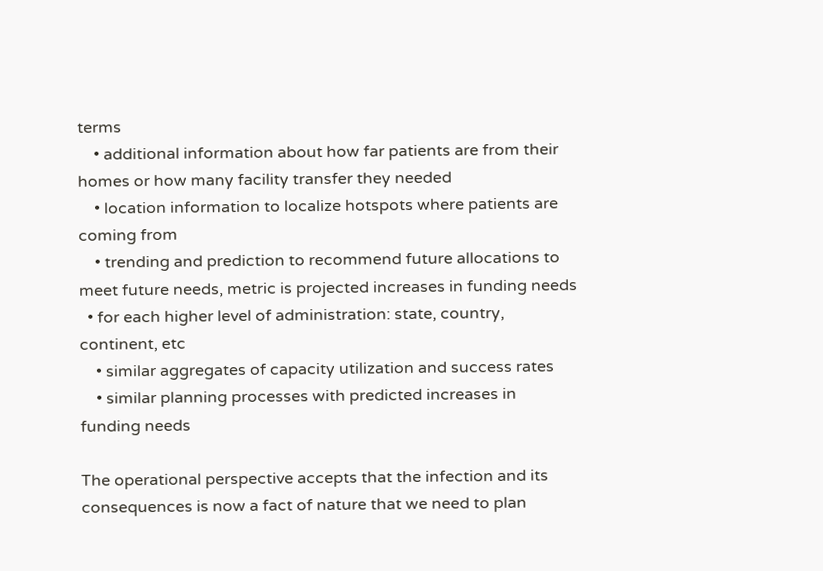terms
    • additional information about how far patients are from their homes or how many facility transfer they needed
    • location information to localize hotspots where patients are coming from
    • trending and prediction to recommend future allocations to meet future needs, metric is projected increases in funding needs
  • for each higher level of administration: state, country, continent, etc
    • similar aggregates of capacity utilization and success rates
    • similar planning processes with predicted increases in funding needs

The operational perspective accepts that the infection and its consequences is now a fact of nature that we need to plan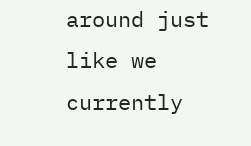around just like we currently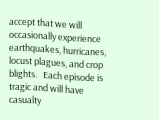accept that we will occasionally experience earthquakes, hurricanes, locust plagues, and crop blights.   Each episode is tragic and will have casualty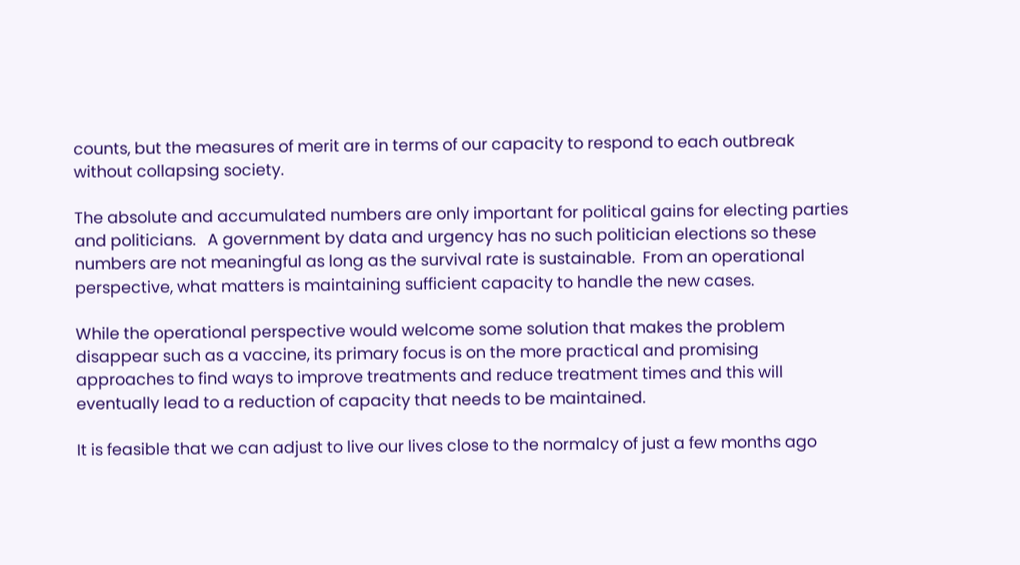counts, but the measures of merit are in terms of our capacity to respond to each outbreak without collapsing society.

The absolute and accumulated numbers are only important for political gains for electing parties and politicians.   A government by data and urgency has no such politician elections so these numbers are not meaningful as long as the survival rate is sustainable.  From an operational perspective, what matters is maintaining sufficient capacity to handle the new cases.

While the operational perspective would welcome some solution that makes the problem disappear such as a vaccine, its primary focus is on the more practical and promising approaches to find ways to improve treatments and reduce treatment times and this will eventually lead to a reduction of capacity that needs to be maintained.

It is feasible that we can adjust to live our lives close to the normalcy of just a few months ago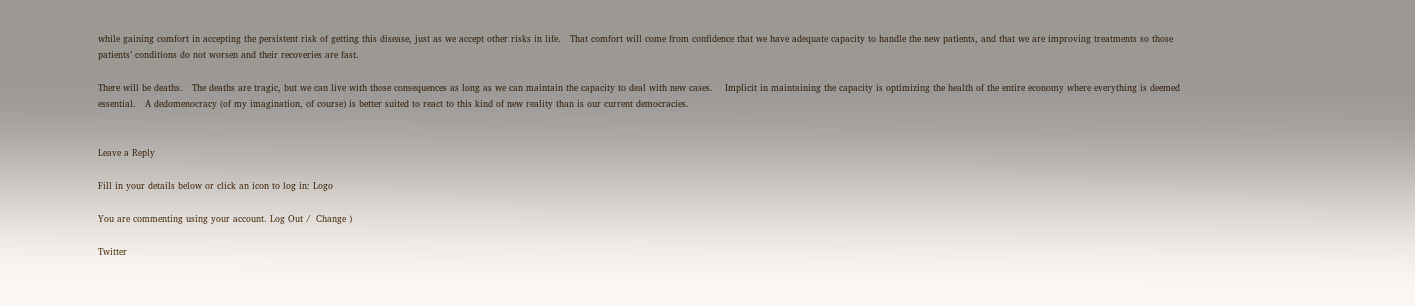while gaining comfort in accepting the persistent risk of getting this disease, just as we accept other risks in life.   That comfort will come from confidence that we have adequate capacity to handle the new patients, and that we are improving treatments so those patients’ conditions do not worsen and their recoveries are fast.

There will be deaths.   The deaths are tragic, but we can live with those consequences as long as we can maintain the capacity to deal with new cases.    Implicit in maintaining the capacity is optimizing the health of the entire economy where everything is deemed essential.   A dedomenocracy (of my imagination, of course) is better suited to react to this kind of new reality than is our current democracies.


Leave a Reply

Fill in your details below or click an icon to log in: Logo

You are commenting using your account. Log Out /  Change )

Twitter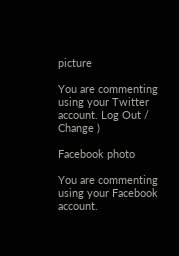picture

You are commenting using your Twitter account. Log Out /  Change )

Facebook photo

You are commenting using your Facebook account.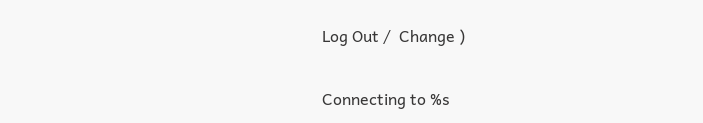Log Out /  Change )

Connecting to %s